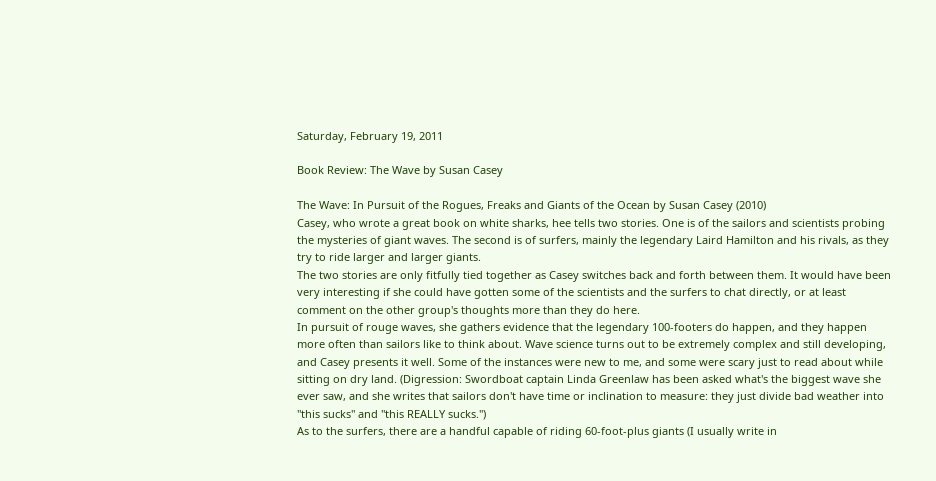Saturday, February 19, 2011

Book Review: The Wave by Susan Casey

The Wave: In Pursuit of the Rogues, Freaks and Giants of the Ocean by Susan Casey (2010)
Casey, who wrote a great book on white sharks, hee tells two stories. One is of the sailors and scientists probing the mysteries of giant waves. The second is of surfers, mainly the legendary Laird Hamilton and his rivals, as they try to ride larger and larger giants.
The two stories are only fitfully tied together as Casey switches back and forth between them. It would have been very interesting if she could have gotten some of the scientists and the surfers to chat directly, or at least comment on the other group's thoughts more than they do here.
In pursuit of rouge waves, she gathers evidence that the legendary 100-footers do happen, and they happen more often than sailors like to think about. Wave science turns out to be extremely complex and still developing, and Casey presents it well. Some of the instances were new to me, and some were scary just to read about while sitting on dry land. (Digression: Swordboat captain Linda Greenlaw has been asked what's the biggest wave she ever saw, and she writes that sailors don't have time or inclination to measure: they just divide bad weather into "this sucks" and "this REALLY sucks.")
As to the surfers, there are a handful capable of riding 60-foot-plus giants (I usually write in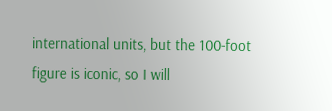international units, but the 100-foot figure is iconic, so I will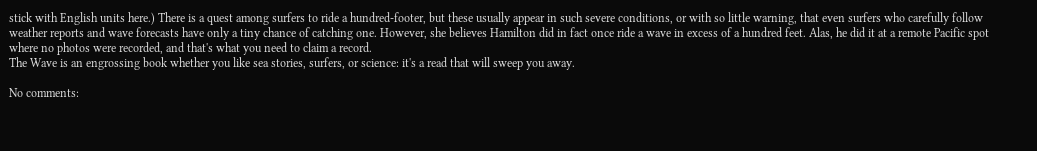stick with English units here.) There is a quest among surfers to ride a hundred-footer, but these usually appear in such severe conditions, or with so little warning, that even surfers who carefully follow weather reports and wave forecasts have only a tiny chance of catching one. However, she believes Hamilton did in fact once ride a wave in excess of a hundred feet. Alas, he did it at a remote Pacific spot where no photos were recorded, and that's what you need to claim a record.
The Wave is an engrossing book whether you like sea stories, surfers, or science: it's a read that will sweep you away.

No comments: